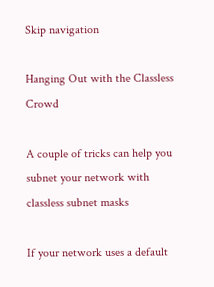Skip navigation

Hanging Out with the Classless Crowd

A couple of tricks can help you subnet your network with classless subnet masks

If your network uses a default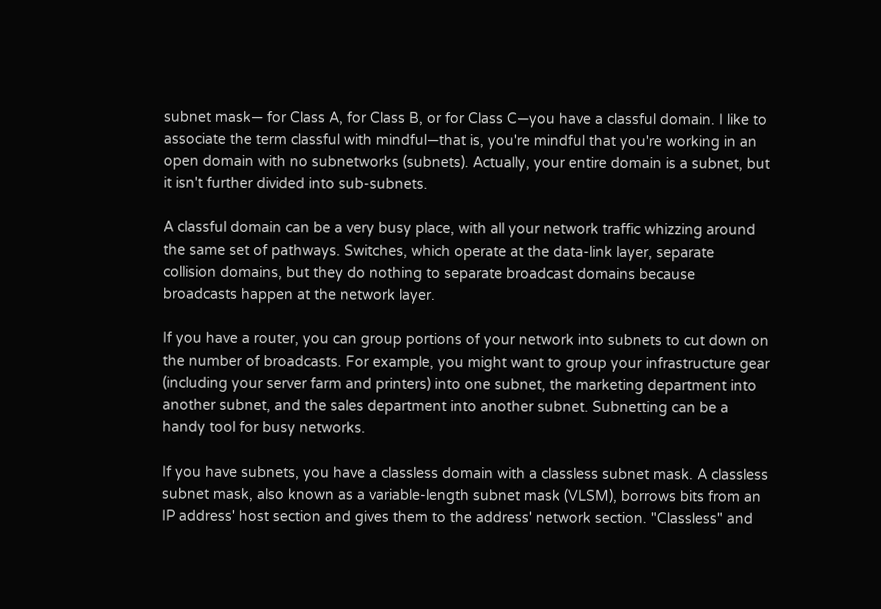subnet mask— for Class A, for Class B, or for Class C—you have a classful domain. I like to associate the term classful with mindful—that is, you're mindful that you're working in an open domain with no subnetworks (subnets). Actually, your entire domain is a subnet, but it isn't further divided into sub-subnets.

A classful domain can be a very busy place, with all your network traffic whizzing around the same set of pathways. Switches, which operate at the data-link layer, separate collision domains, but they do nothing to separate broadcast domains because broadcasts happen at the network layer.

If you have a router, you can group portions of your network into subnets to cut down on the number of broadcasts. For example, you might want to group your infrastructure gear (including your server farm and printers) into one subnet, the marketing department into another subnet, and the sales department into another subnet. Subnetting can be a handy tool for busy networks.

If you have subnets, you have a classless domain with a classless subnet mask. A classless subnet mask, also known as a variable-length subnet mask (VLSM), borrows bits from an IP address' host section and gives them to the address' network section. "Classless" and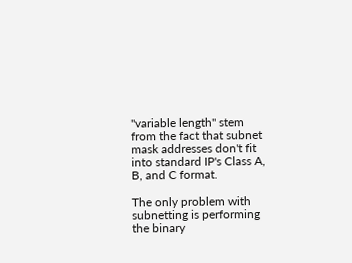"variable length" stem from the fact that subnet mask addresses don't fit into standard IP's Class A, B, and C format.

The only problem with subnetting is performing the binary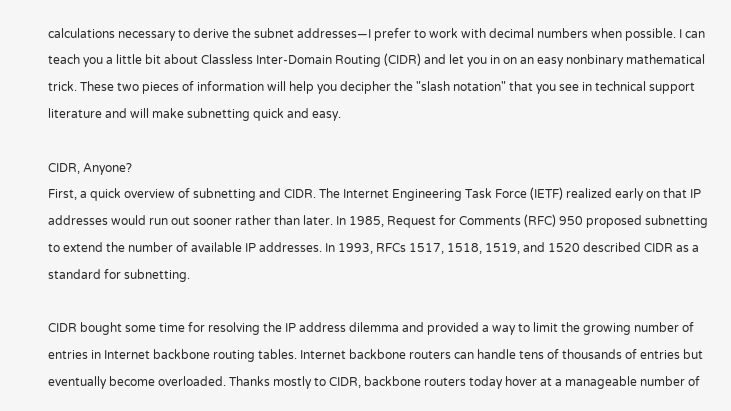calculations necessary to derive the subnet addresses—I prefer to work with decimal numbers when possible. I can teach you a little bit about Classless Inter-Domain Routing (CIDR) and let you in on an easy nonbinary mathematical trick. These two pieces of information will help you decipher the "slash notation" that you see in technical support literature and will make subnetting quick and easy.

CIDR, Anyone?
First, a quick overview of subnetting and CIDR. The Internet Engineering Task Force (IETF) realized early on that IP addresses would run out sooner rather than later. In 1985, Request for Comments (RFC) 950 proposed subnetting to extend the number of available IP addresses. In 1993, RFCs 1517, 1518, 1519, and 1520 described CIDR as a standard for subnetting.

CIDR bought some time for resolving the IP address dilemma and provided a way to limit the growing number of entries in Internet backbone routing tables. Internet backbone routers can handle tens of thousands of entries but eventually become overloaded. Thanks mostly to CIDR, backbone routers today hover at a manageable number of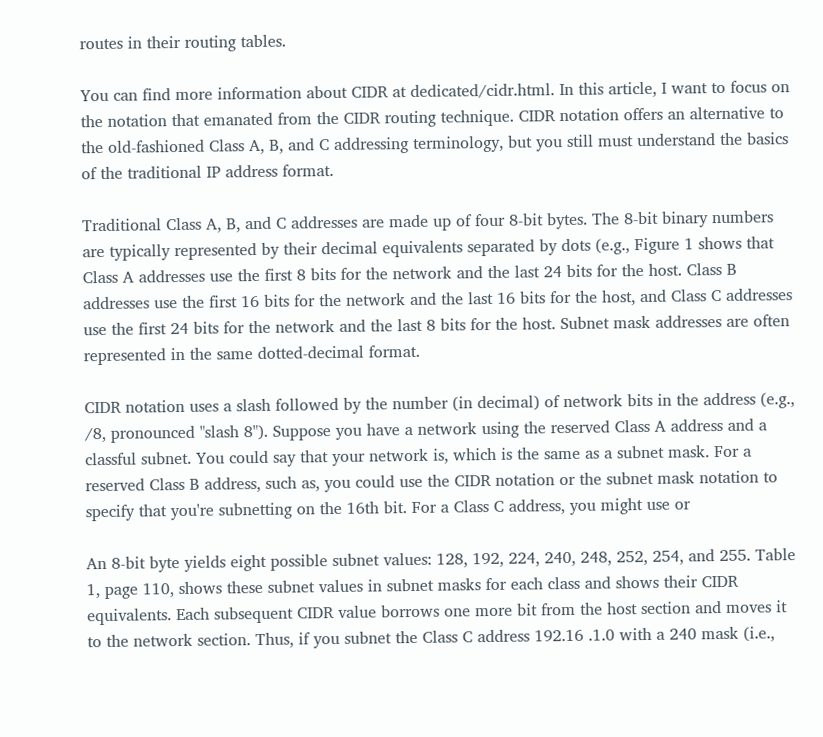routes in their routing tables.

You can find more information about CIDR at dedicated/cidr.html. In this article, I want to focus on the notation that emanated from the CIDR routing technique. CIDR notation offers an alternative to the old-fashioned Class A, B, and C addressing terminology, but you still must understand the basics of the traditional IP address format.

Traditional Class A, B, and C addresses are made up of four 8-bit bytes. The 8-bit binary numbers are typically represented by their decimal equivalents separated by dots (e.g., Figure 1 shows that Class A addresses use the first 8 bits for the network and the last 24 bits for the host. Class B addresses use the first 16 bits for the network and the last 16 bits for the host, and Class C addresses use the first 24 bits for the network and the last 8 bits for the host. Subnet mask addresses are often represented in the same dotted-decimal format.

CIDR notation uses a slash followed by the number (in decimal) of network bits in the address (e.g., /8, pronounced "slash 8"). Suppose you have a network using the reserved Class A address and a classful subnet. You could say that your network is, which is the same as a subnet mask. For a reserved Class B address, such as, you could use the CIDR notation or the subnet mask notation to specify that you're subnetting on the 16th bit. For a Class C address, you might use or

An 8-bit byte yields eight possible subnet values: 128, 192, 224, 240, 248, 252, 254, and 255. Table 1, page 110, shows these subnet values in subnet masks for each class and shows their CIDR equivalents. Each subsequent CIDR value borrows one more bit from the host section and moves it to the network section. Thus, if you subnet the Class C address 192.16 .1.0 with a 240 mask (i.e.,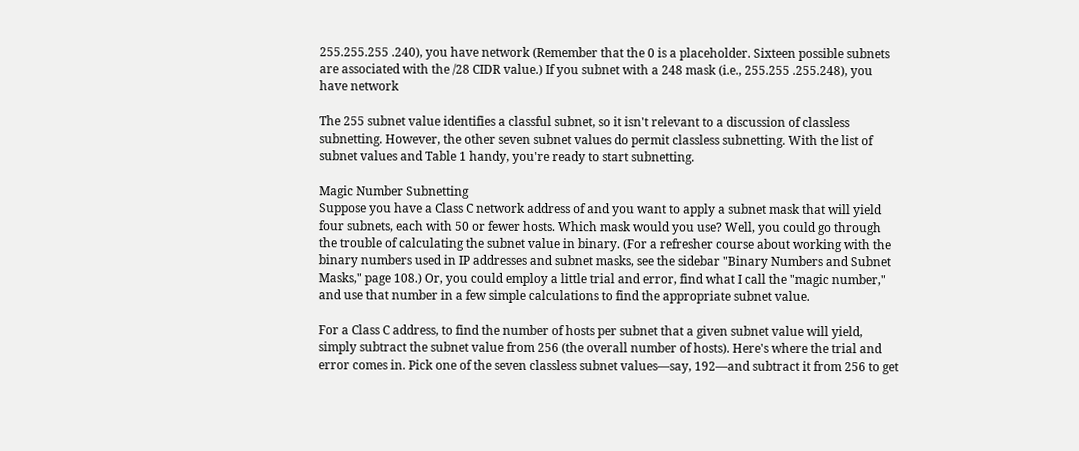255.255.255 .240), you have network (Remember that the 0 is a placeholder. Sixteen possible subnets are associated with the /28 CIDR value.) If you subnet with a 248 mask (i.e., 255.255 .255.248), you have network

The 255 subnet value identifies a classful subnet, so it isn't relevant to a discussion of classless subnetting. However, the other seven subnet values do permit classless subnetting. With the list of subnet values and Table 1 handy, you're ready to start subnetting.

Magic Number Subnetting
Suppose you have a Class C network address of and you want to apply a subnet mask that will yield four subnets, each with 50 or fewer hosts. Which mask would you use? Well, you could go through the trouble of calculating the subnet value in binary. (For a refresher course about working with the binary numbers used in IP addresses and subnet masks, see the sidebar "Binary Numbers and Subnet Masks," page 108.) Or, you could employ a little trial and error, find what I call the "magic number," and use that number in a few simple calculations to find the appropriate subnet value.

For a Class C address, to find the number of hosts per subnet that a given subnet value will yield, simply subtract the subnet value from 256 (the overall number of hosts). Here's where the trial and error comes in. Pick one of the seven classless subnet values—say, 192—and subtract it from 256 to get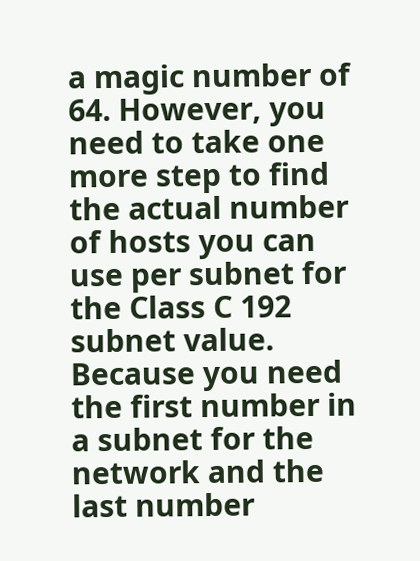a magic number of 64. However, you need to take one more step to find the actual number of hosts you can use per subnet for the Class C 192 subnet value. Because you need the first number in a subnet for the network and the last number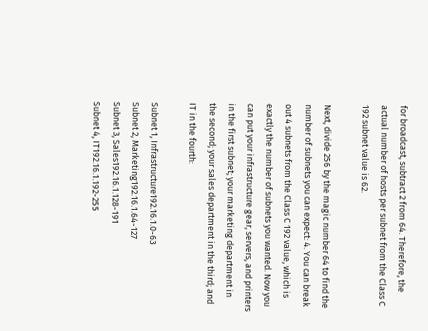for broadcast, subtract 2 from 64. Therefore, the actual number of hosts per subnet from the Class C 192 subnet value is 62.

Next, divide 256 by the magic number 64 to find the number of subnets you can expect: 4. You can break out 4 subnets from the Class C 192 value, which is exactly the number of subnets you wanted. Now you can put your infrastructure gear, servers, and printers in the first subnet; your marketing department in the second; your sales department in the third; and IT in the fourth:

Subnet 1, Infrastructure192.16.1.0-63
Subnet 2, Marketing192.16.1.64-127
Subnet 3, Sales192.16.1.128-191
Subnet 4, IT192.16.1.192-255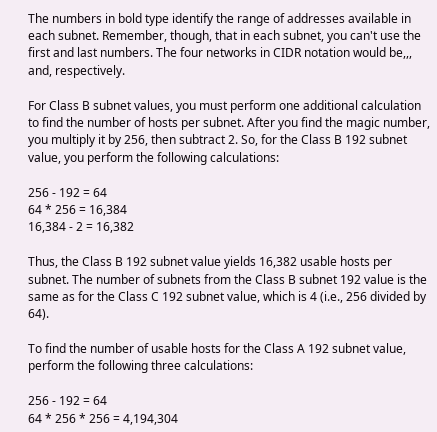The numbers in bold type identify the range of addresses available in each subnet. Remember, though, that in each subnet, you can't use the first and last numbers. The four networks in CIDR notation would be,,, and, respectively.

For Class B subnet values, you must perform one additional calculation to find the number of hosts per subnet. After you find the magic number, you multiply it by 256, then subtract 2. So, for the Class B 192 subnet value, you perform the following calculations:

256 - 192 = 64
64 * 256 = 16,384
16,384 - 2 = 16,382

Thus, the Class B 192 subnet value yields 16,382 usable hosts per subnet. The number of subnets from the Class B subnet 192 value is the same as for the Class C 192 subnet value, which is 4 (i.e., 256 divided by 64).

To find the number of usable hosts for the Class A 192 subnet value, perform the following three calculations:

256 - 192 = 64
64 * 256 * 256 = 4,194,304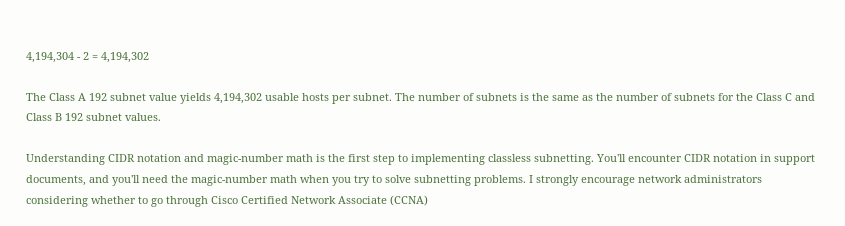4,194,304 - 2 = 4,194,302

The Class A 192 subnet value yields 4,194,302 usable hosts per subnet. The number of subnets is the same as the number of subnets for the Class C and Class B 192 subnet values.

Understanding CIDR notation and magic-number math is the first step to implementing classless subnetting. You'll encounter CIDR notation in support documents, and you'll need the magic-number math when you try to solve subnetting problems. I strongly encourage network administrators considering whether to go through Cisco Certified Network Associate (CCNA)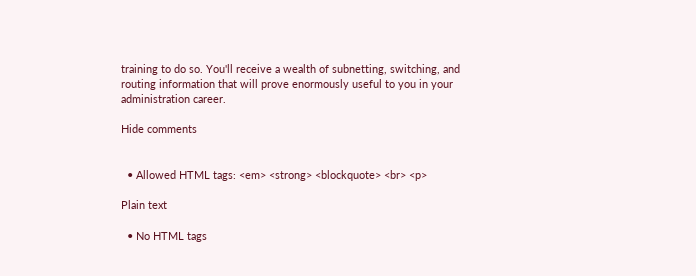training to do so. You'll receive a wealth of subnetting, switching, and routing information that will prove enormously useful to you in your administration career.

Hide comments


  • Allowed HTML tags: <em> <strong> <blockquote> <br> <p>

Plain text

  • No HTML tags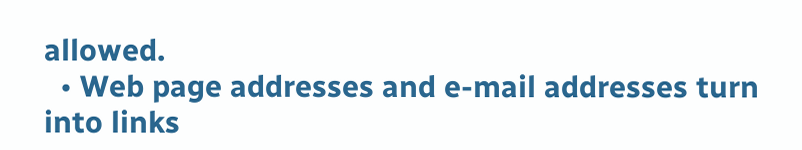allowed.
  • Web page addresses and e-mail addresses turn into links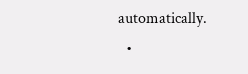automatically.
  •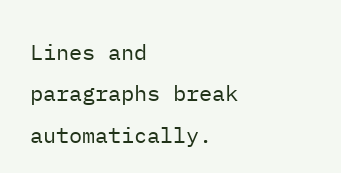Lines and paragraphs break automatically.